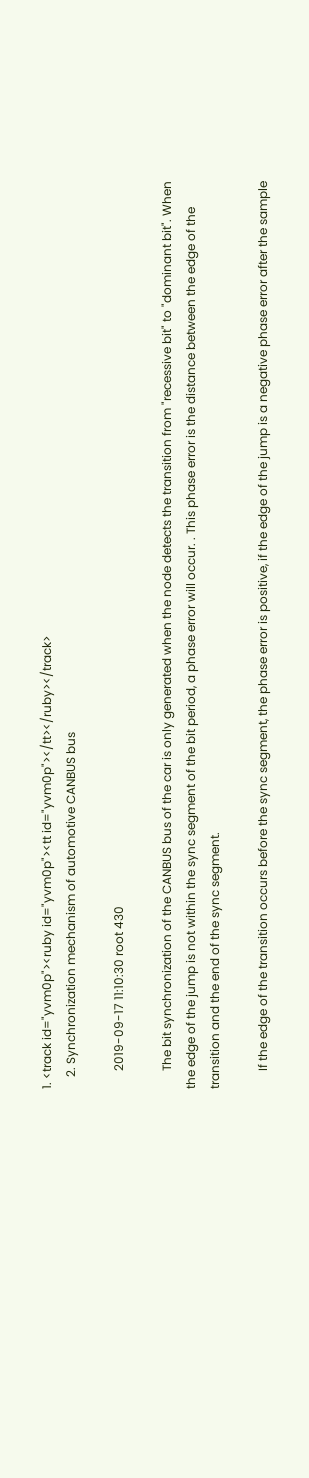1. <track id="yvm0p"><ruby id="yvm0p"><tt id="yvm0p"></tt></ruby></track>
    2. Synchronization mechanism of automotive CANBUS bus

      2019-09-17 11:10:30 root 430

      The bit synchronization of the CANBUS bus of the car is only generated when the node detects the transition from "recessive bit" to "dominant bit". When the edge of the jump is not within the sync segment of the bit period, a phase error will occur. . This phase error is the distance between the edge of the transition and the end of the sync segment.

      If the edge of the transition occurs before the sync segment, the phase error is positive, if the edge of the jump is a negative phase error after the sample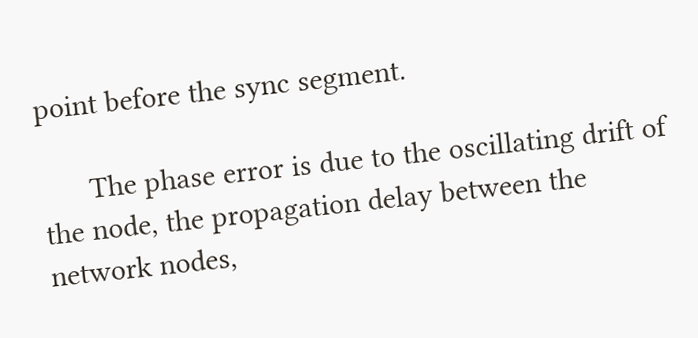point before the sync segment.

      The phase error is due to the oscillating drift of the node, the propagation delay between the network nodes,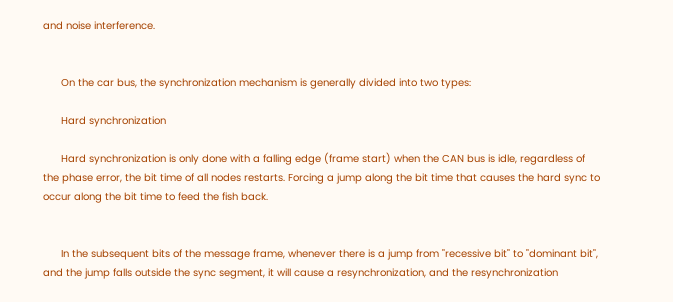and noise interference.


      On the car bus, the synchronization mechanism is generally divided into two types:

      Hard synchronization

      Hard synchronization is only done with a falling edge (frame start) when the CAN bus is idle, regardless of the phase error, the bit time of all nodes restarts. Forcing a jump along the bit time that causes the hard sync to occur along the bit time to feed the fish back.


      In the subsequent bits of the message frame, whenever there is a jump from "recessive bit" to "dominant bit", and the jump falls outside the sync segment, it will cause a resynchronization, and the resynchronization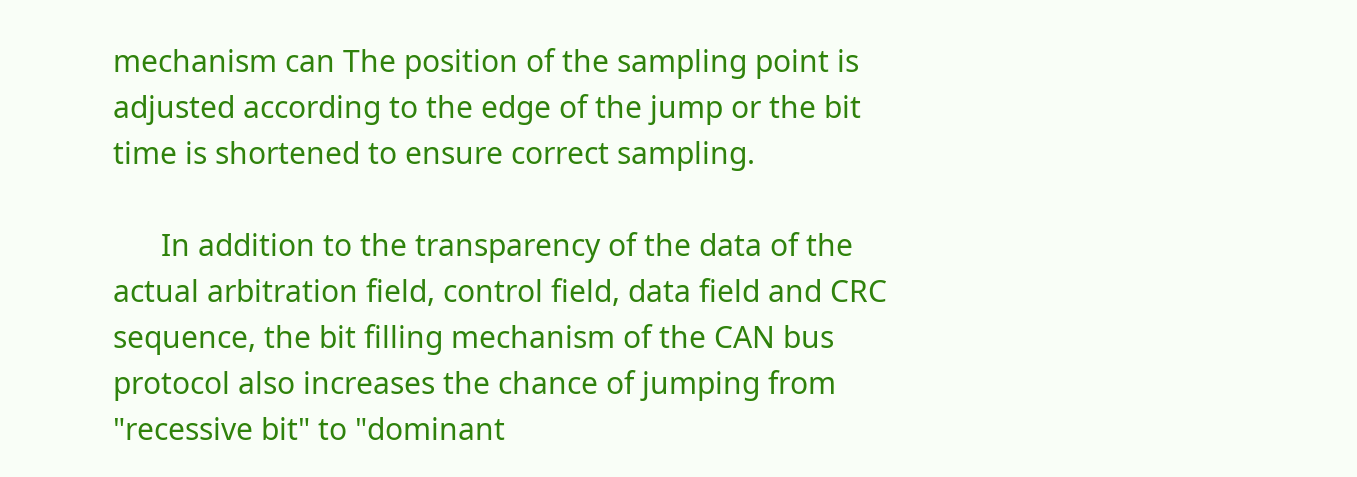mechanism can The position of the sampling point is adjusted according to the edge of the jump or the bit time is shortened to ensure correct sampling.

      In addition to the transparency of the data of the actual arbitration field, control field, data field and CRC sequence, the bit filling mechanism of the CAN bus protocol also increases the chance of jumping from "recessive bit" to "dominant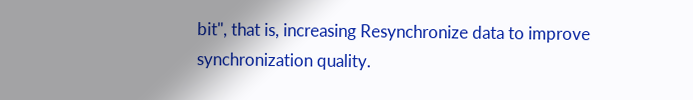bit", that is, increasing Resynchronize data to improve synchronization quality.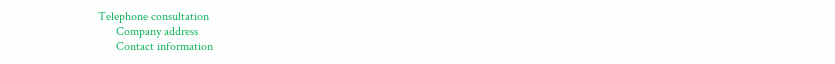Telephone consultation
      Company address
      Contact information